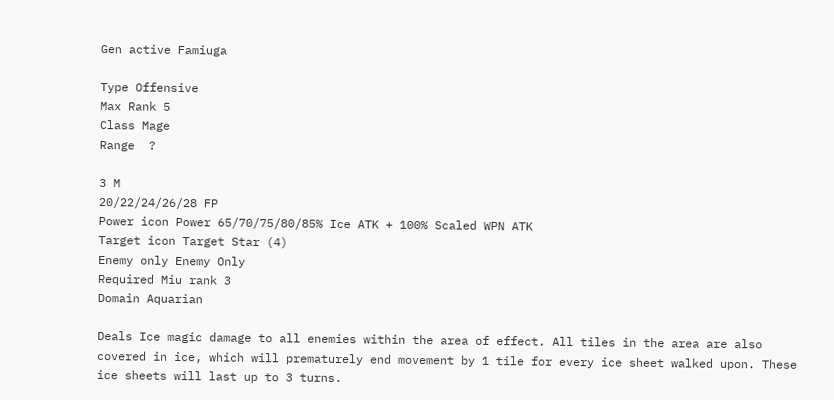Gen active Famiuga

Type Offensive
Max Rank 5
Class Mage
Range  ?

3 M
20/22/24/26/28 FP
Power icon Power 65/70/75/80/85% Ice ATK + 100% Scaled WPN ATK
Target icon Target Star (4)
Enemy only Enemy Only
Required Miu rank 3
Domain Aquarian

Deals Ice magic damage to all enemies within the area of effect. All tiles in the area are also covered in ice, which will prematurely end movement by 1 tile for every ice sheet walked upon. These ice sheets will last up to 3 turns.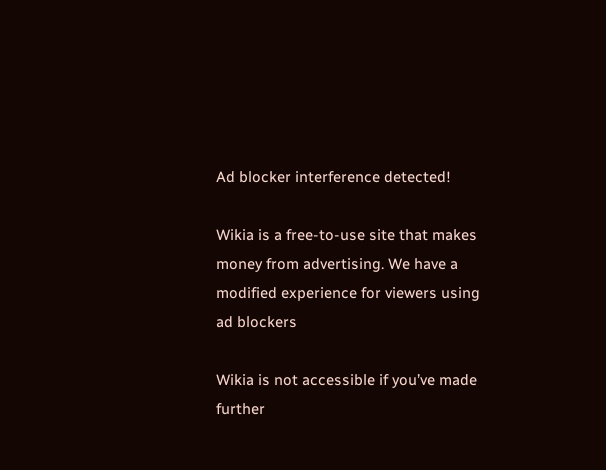Ad blocker interference detected!

Wikia is a free-to-use site that makes money from advertising. We have a modified experience for viewers using ad blockers

Wikia is not accessible if you’ve made further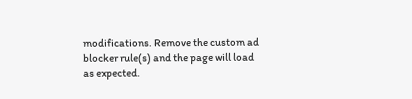modifications. Remove the custom ad blocker rule(s) and the page will load as expected.